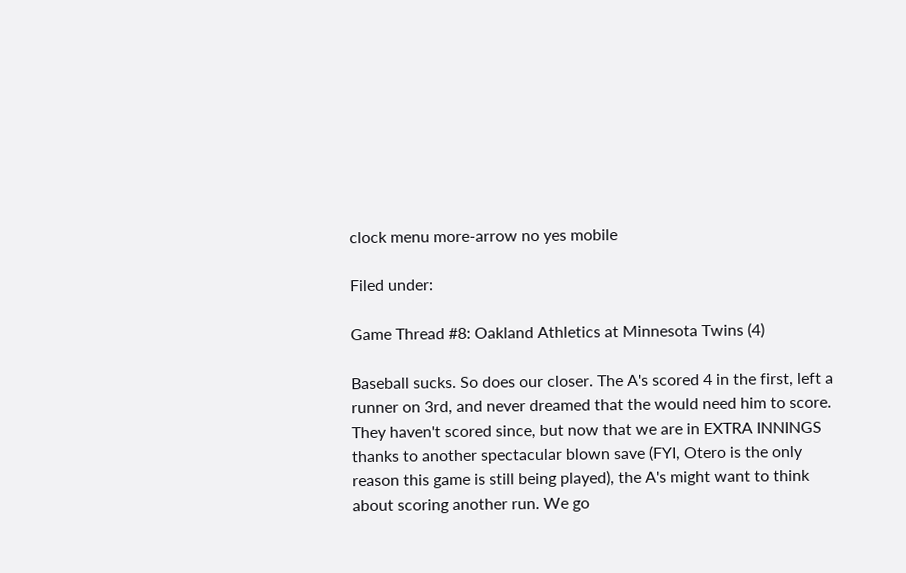clock menu more-arrow no yes mobile

Filed under:

Game Thread #8: Oakland Athletics at Minnesota Twins (4)

Baseball sucks. So does our closer. The A's scored 4 in the first, left a runner on 3rd, and never dreamed that the would need him to score. They haven't scored since, but now that we are in EXTRA INNINGS thanks to another spectacular blown save (FYI, Otero is the only reason this game is still being played), the A's might want to think about scoring another run. We go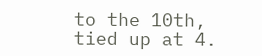to the 10th, tied up at 4.